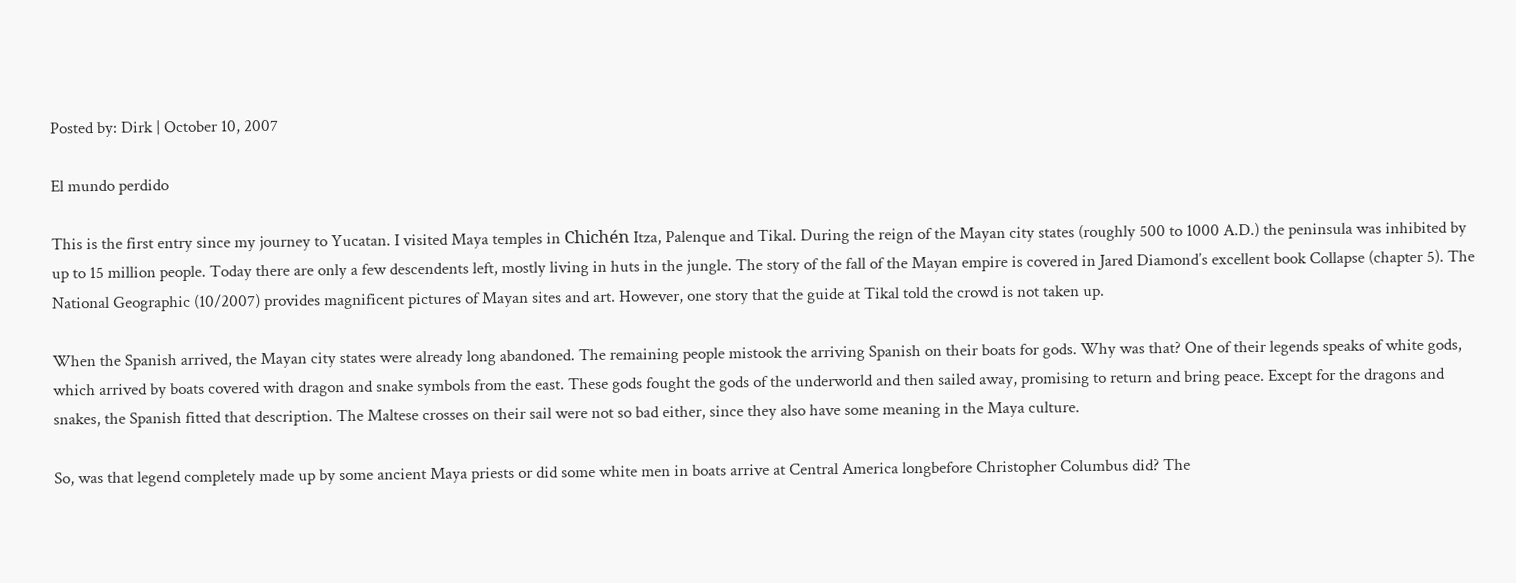Posted by: Dirk | October 10, 2007

El mundo perdido

This is the first entry since my journey to Yucatan. I visited Maya temples in Chichén Itza, Palenque and Tikal. During the reign of the Mayan city states (roughly 500 to 1000 A.D.) the peninsula was inhibited by up to 15 million people. Today there are only a few descendents left, mostly living in huts in the jungle. The story of the fall of the Mayan empire is covered in Jared Diamond’s excellent book Collapse (chapter 5). The National Geographic (10/2007) provides magnificent pictures of Mayan sites and art. However, one story that the guide at Tikal told the crowd is not taken up.

When the Spanish arrived, the Mayan city states were already long abandoned. The remaining people mistook the arriving Spanish on their boats for gods. Why was that? One of their legends speaks of white gods, which arrived by boats covered with dragon and snake symbols from the east. These gods fought the gods of the underworld and then sailed away, promising to return and bring peace. Except for the dragons and snakes, the Spanish fitted that description. The Maltese crosses on their sail were not so bad either, since they also have some meaning in the Maya culture.

So, was that legend completely made up by some ancient Maya priests or did some white men in boats arrive at Central America longbefore Christopher Columbus did? The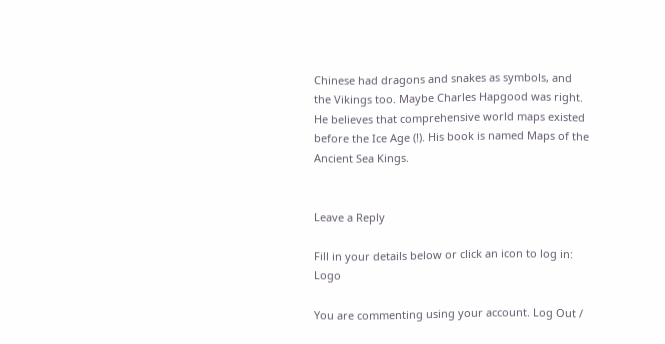Chinese had dragons and snakes as symbols, and the Vikings too. Maybe Charles Hapgood was right. He believes that comprehensive world maps existed before the Ice Age (!). His book is named Maps of the Ancient Sea Kings.


Leave a Reply

Fill in your details below or click an icon to log in: Logo

You are commenting using your account. Log Out /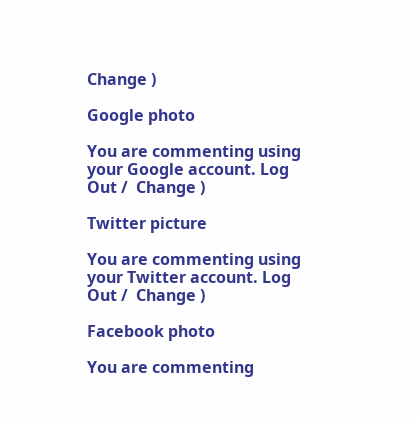Change )

Google photo

You are commenting using your Google account. Log Out /  Change )

Twitter picture

You are commenting using your Twitter account. Log Out /  Change )

Facebook photo

You are commenting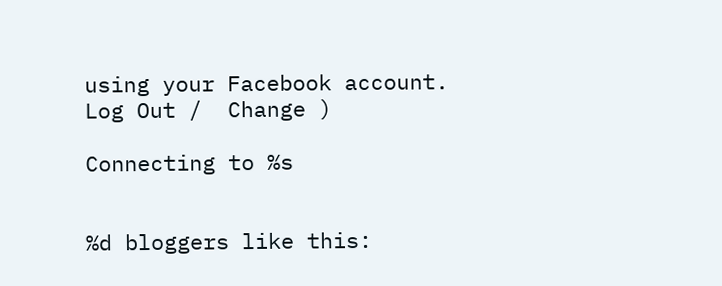using your Facebook account. Log Out /  Change )

Connecting to %s


%d bloggers like this: